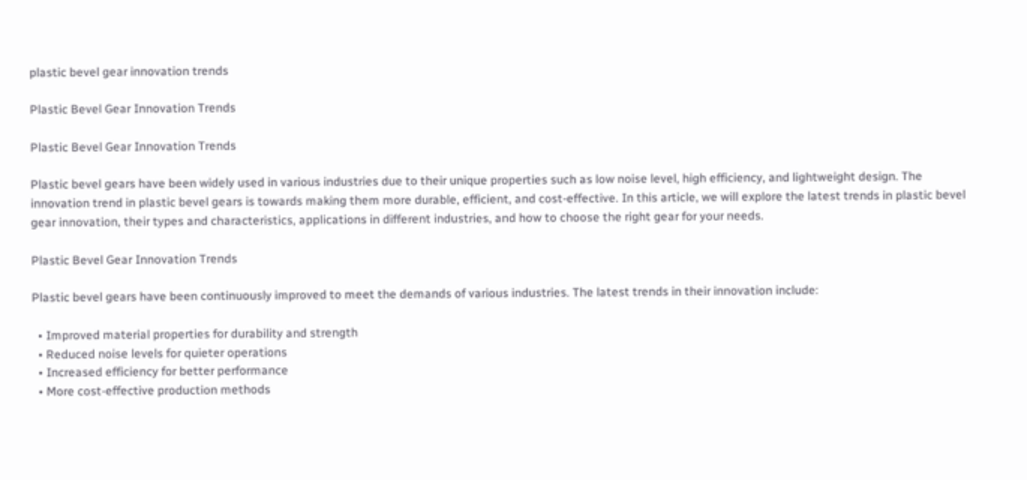plastic bevel gear innovation trends

Plastic Bevel Gear Innovation Trends

Plastic Bevel Gear Innovation Trends

Plastic bevel gears have been widely used in various industries due to their unique properties such as low noise level, high efficiency, and lightweight design. The innovation trend in plastic bevel gears is towards making them more durable, efficient, and cost-effective. In this article, we will explore the latest trends in plastic bevel gear innovation, their types and characteristics, applications in different industries, and how to choose the right gear for your needs.

Plastic Bevel Gear Innovation Trends

Plastic bevel gears have been continuously improved to meet the demands of various industries. The latest trends in their innovation include:

  • Improved material properties for durability and strength
  • Reduced noise levels for quieter operations
  • Increased efficiency for better performance
  • More cost-effective production methods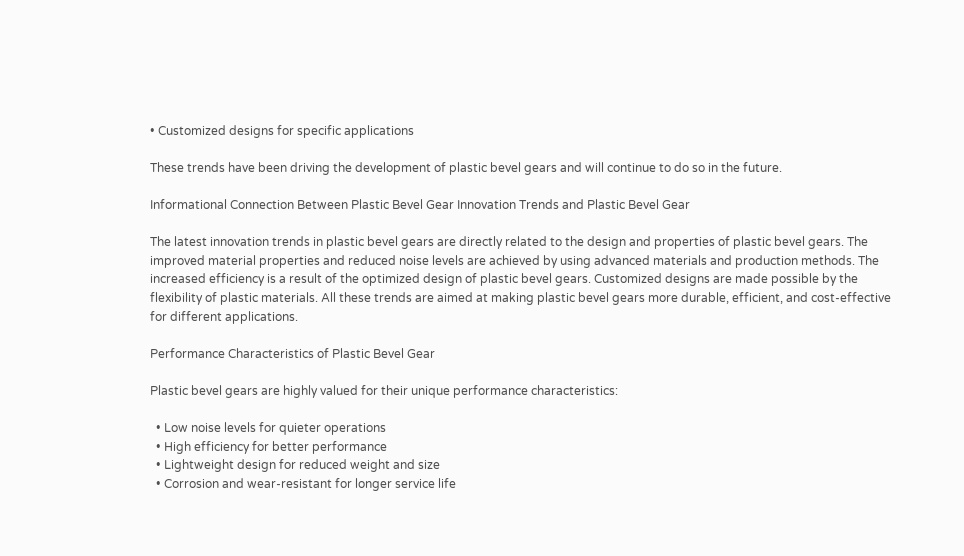• Customized designs for specific applications

These trends have been driving the development of plastic bevel gears and will continue to do so in the future.

Informational Connection Between Plastic Bevel Gear Innovation Trends and Plastic Bevel Gear

The latest innovation trends in plastic bevel gears are directly related to the design and properties of plastic bevel gears. The improved material properties and reduced noise levels are achieved by using advanced materials and production methods. The increased efficiency is a result of the optimized design of plastic bevel gears. Customized designs are made possible by the flexibility of plastic materials. All these trends are aimed at making plastic bevel gears more durable, efficient, and cost-effective for different applications.

Performance Characteristics of Plastic Bevel Gear

Plastic bevel gears are highly valued for their unique performance characteristics:

  • Low noise levels for quieter operations
  • High efficiency for better performance
  • Lightweight design for reduced weight and size
  • Corrosion and wear-resistant for longer service life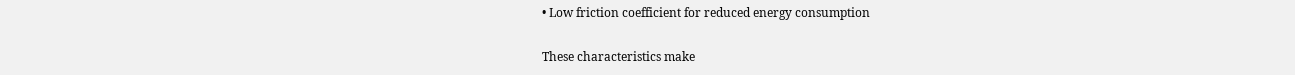• Low friction coefficient for reduced energy consumption

These characteristics make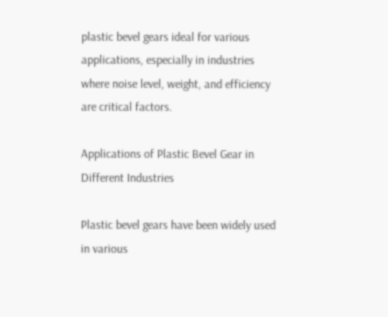plastic bevel gears ideal for various applications, especially in industries where noise level, weight, and efficiency are critical factors.

Applications of Plastic Bevel Gear in Different Industries

Plastic bevel gears have been widely used in various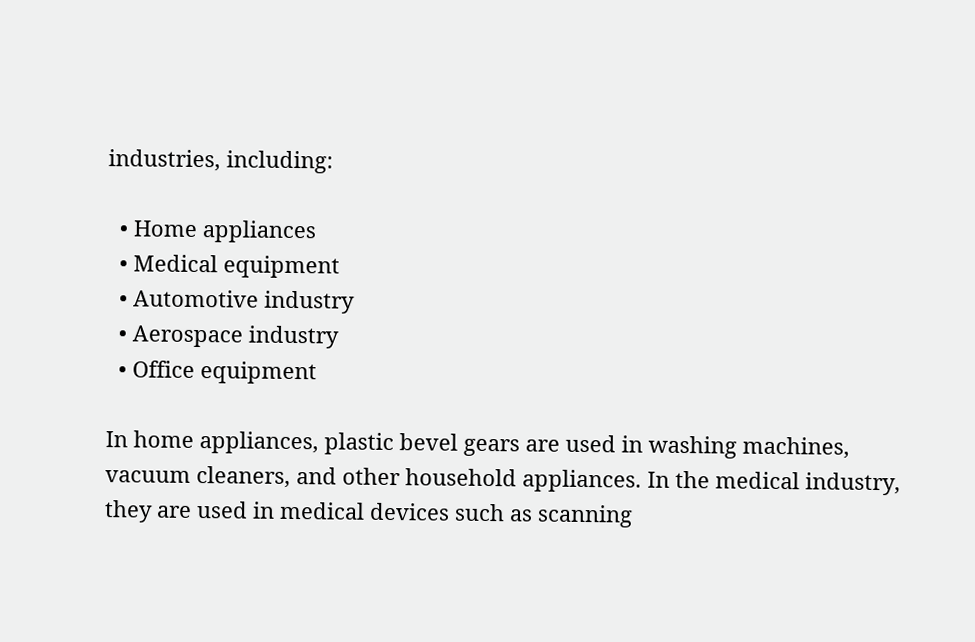industries, including:

  • Home appliances
  • Medical equipment
  • Automotive industry
  • Aerospace industry
  • Office equipment

In home appliances, plastic bevel gears are used in washing machines, vacuum cleaners, and other household appliances. In the medical industry, they are used in medical devices such as scanning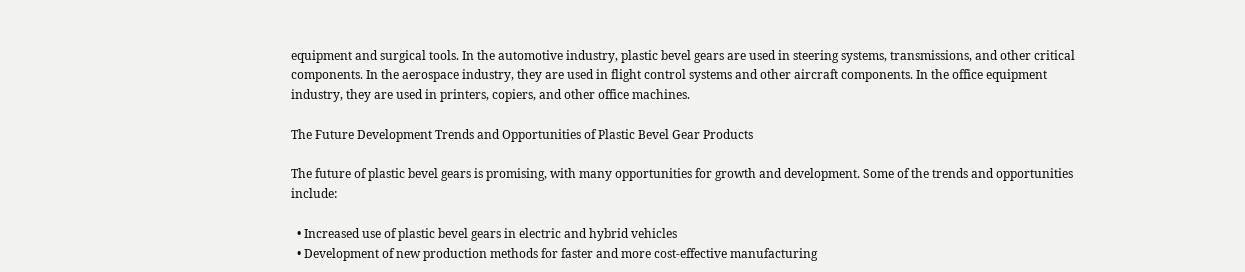equipment and surgical tools. In the automotive industry, plastic bevel gears are used in steering systems, transmissions, and other critical components. In the aerospace industry, they are used in flight control systems and other aircraft components. In the office equipment industry, they are used in printers, copiers, and other office machines.

The Future Development Trends and Opportunities of Plastic Bevel Gear Products

The future of plastic bevel gears is promising, with many opportunities for growth and development. Some of the trends and opportunities include:

  • Increased use of plastic bevel gears in electric and hybrid vehicles
  • Development of new production methods for faster and more cost-effective manufacturing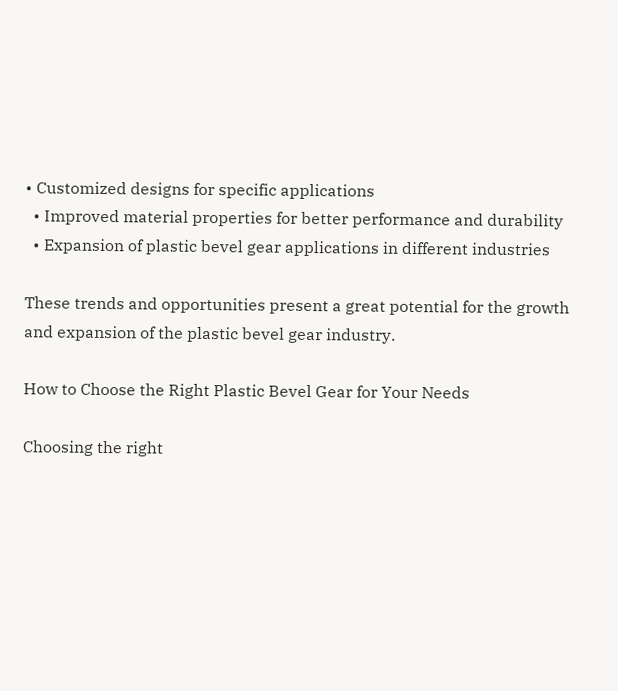• Customized designs for specific applications
  • Improved material properties for better performance and durability
  • Expansion of plastic bevel gear applications in different industries

These trends and opportunities present a great potential for the growth and expansion of the plastic bevel gear industry.

How to Choose the Right Plastic Bevel Gear for Your Needs

Choosing the right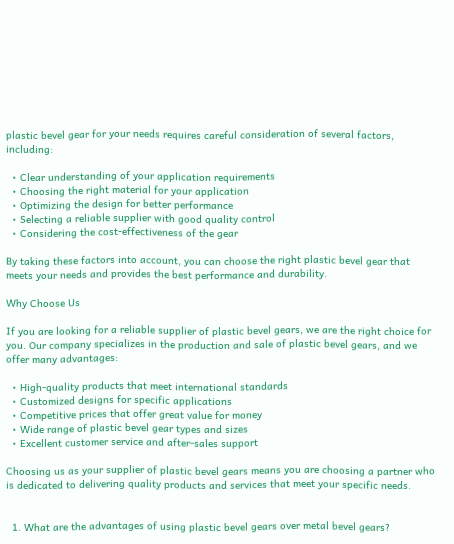plastic bevel gear for your needs requires careful consideration of several factors, including:

  • Clear understanding of your application requirements
  • Choosing the right material for your application
  • Optimizing the design for better performance
  • Selecting a reliable supplier with good quality control
  • Considering the cost-effectiveness of the gear

By taking these factors into account, you can choose the right plastic bevel gear that meets your needs and provides the best performance and durability.

Why Choose Us

If you are looking for a reliable supplier of plastic bevel gears, we are the right choice for you. Our company specializes in the production and sale of plastic bevel gears, and we offer many advantages:

  • High-quality products that meet international standards
  • Customized designs for specific applications
  • Competitive prices that offer great value for money
  • Wide range of plastic bevel gear types and sizes
  • Excellent customer service and after-sales support

Choosing us as your supplier of plastic bevel gears means you are choosing a partner who is dedicated to delivering quality products and services that meet your specific needs.


  1. What are the advantages of using plastic bevel gears over metal bevel gears?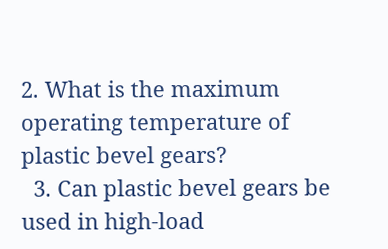2. What is the maximum operating temperature of plastic bevel gears?
  3. Can plastic bevel gears be used in high-load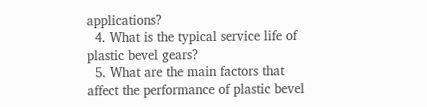applications?
  4. What is the typical service life of plastic bevel gears?
  5. What are the main factors that affect the performance of plastic bevel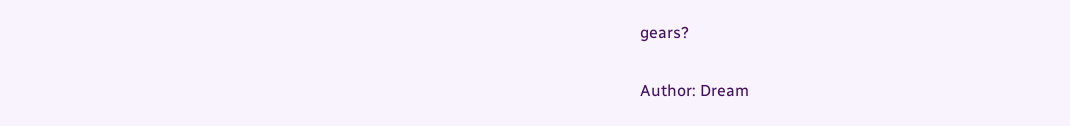gears?

Author: Dream